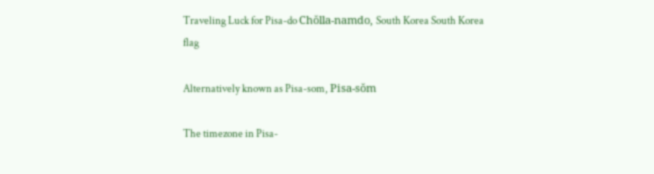Traveling Luck for Pisa-do Chŏlla-namdo, South Korea South Korea flag

Alternatively known as Pisa-som, Pisa-sŏm

The timezone in Pisa-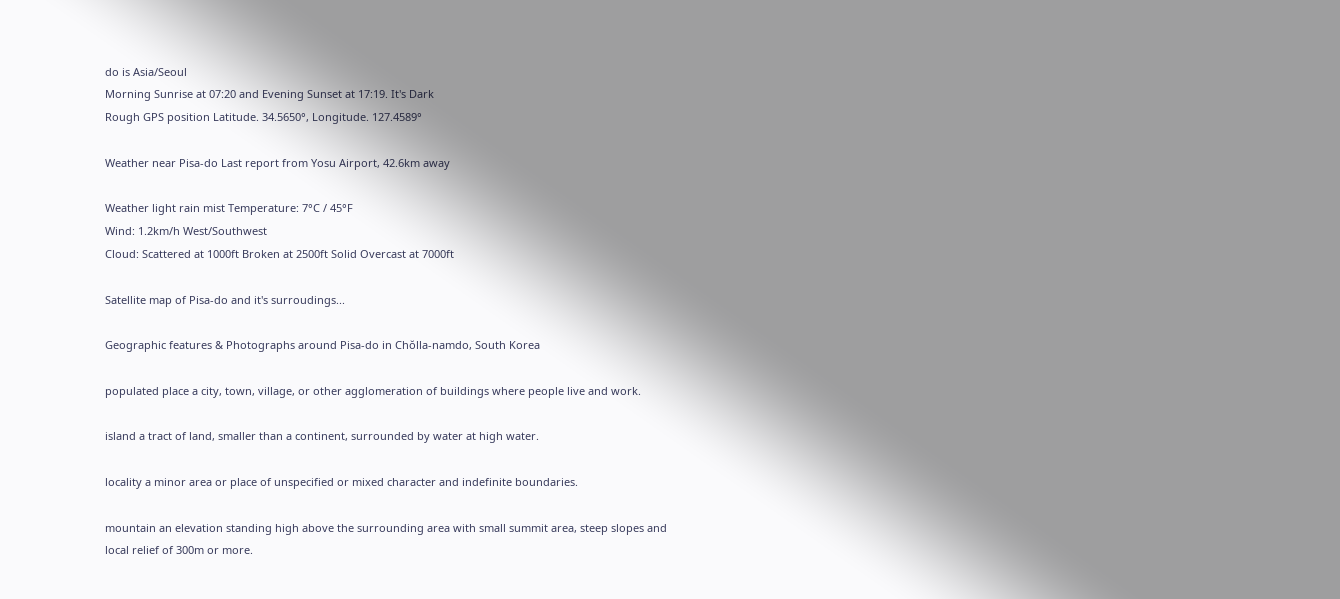do is Asia/Seoul
Morning Sunrise at 07:20 and Evening Sunset at 17:19. It's Dark
Rough GPS position Latitude. 34.5650°, Longitude. 127.4589°

Weather near Pisa-do Last report from Yosu Airport, 42.6km away

Weather light rain mist Temperature: 7°C / 45°F
Wind: 1.2km/h West/Southwest
Cloud: Scattered at 1000ft Broken at 2500ft Solid Overcast at 7000ft

Satellite map of Pisa-do and it's surroudings...

Geographic features & Photographs around Pisa-do in Chŏlla-namdo, South Korea

populated place a city, town, village, or other agglomeration of buildings where people live and work.

island a tract of land, smaller than a continent, surrounded by water at high water.

locality a minor area or place of unspecified or mixed character and indefinite boundaries.

mountain an elevation standing high above the surrounding area with small summit area, steep slopes and local relief of 300m or more.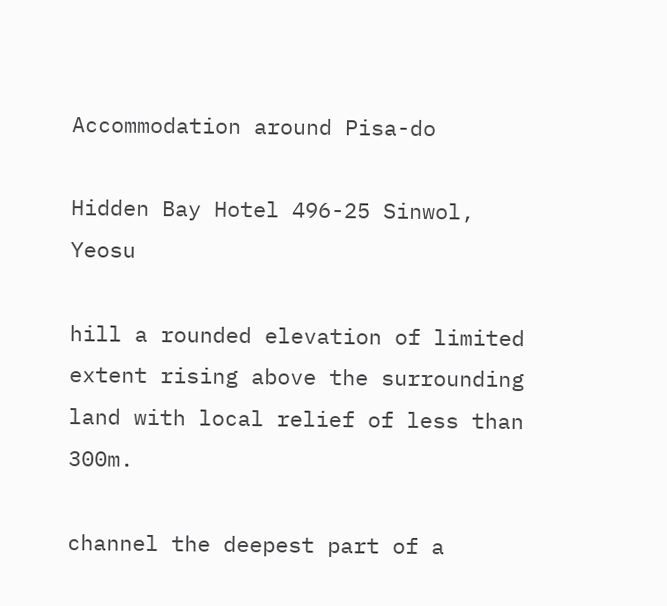Accommodation around Pisa-do

Hidden Bay Hotel 496-25 Sinwol, Yeosu

hill a rounded elevation of limited extent rising above the surrounding land with local relief of less than 300m.

channel the deepest part of a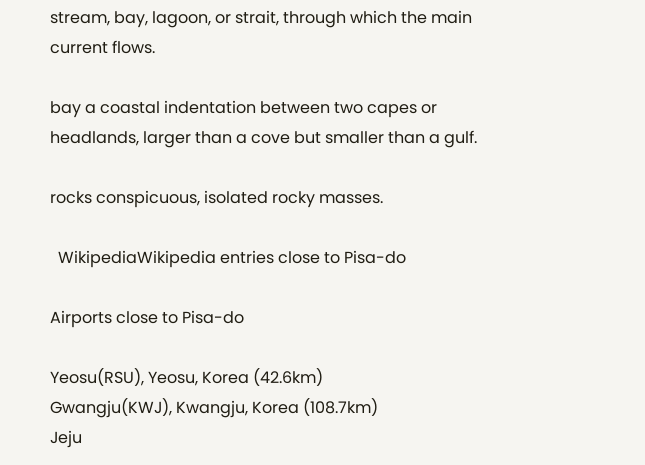stream, bay, lagoon, or strait, through which the main current flows.

bay a coastal indentation between two capes or headlands, larger than a cove but smaller than a gulf.

rocks conspicuous, isolated rocky masses.

  WikipediaWikipedia entries close to Pisa-do

Airports close to Pisa-do

Yeosu(RSU), Yeosu, Korea (42.6km)
Gwangju(KWJ), Kwangju, Korea (108.7km)
Jeju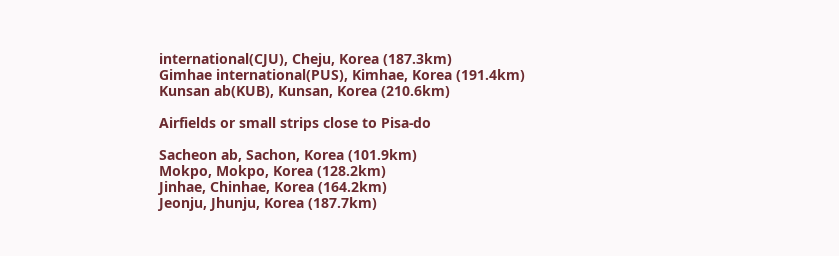international(CJU), Cheju, Korea (187.3km)
Gimhae international(PUS), Kimhae, Korea (191.4km)
Kunsan ab(KUB), Kunsan, Korea (210.6km)

Airfields or small strips close to Pisa-do

Sacheon ab, Sachon, Korea (101.9km)
Mokpo, Mokpo, Korea (128.2km)
Jinhae, Chinhae, Korea (164.2km)
Jeonju, Jhunju, Korea (187.7km)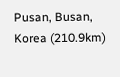Pusan, Busan, Korea (210.9km)